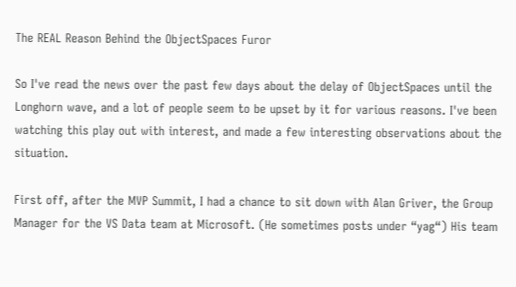The REAL Reason Behind the ObjectSpaces Furor

So I've read the news over the past few days about the delay of ObjectSpaces until the Longhorn wave, and a lot of people seem to be upset by it for various reasons. I've been watching this play out with interest, and made a few interesting observations about the situation.

First off, after the MVP Summit, I had a chance to sit down with Alan Griver, the Group Manager for the VS Data team at Microsoft. (He sometimes posts under “yag“) His team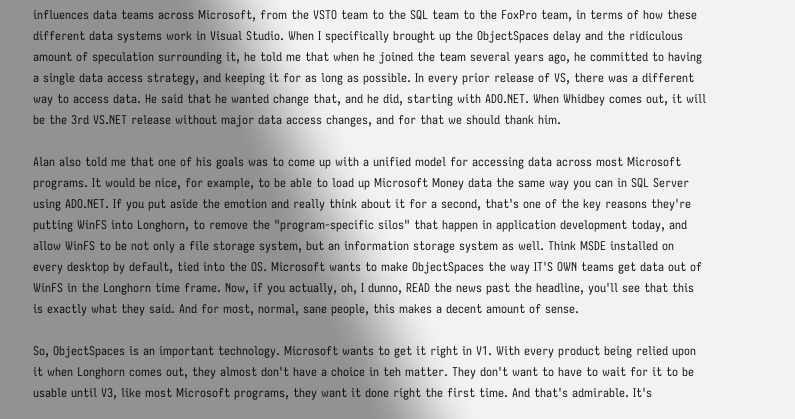influences data teams across Microsoft, from the VSTO team to the SQL team to the FoxPro team, in terms of how these different data systems work in Visual Studio. When I specifically brought up the ObjectSpaces delay and the ridiculous amount of speculation surrounding it, he told me that when he joined the team several years ago, he committed to having a single data access strategy, and keeping it for as long as possible. In every prior release of VS, there was a different way to access data. He said that he wanted change that, and he did, starting with ADO.NET. When Whidbey comes out, it will be the 3rd VS.NET release without major data access changes, and for that we should thank him.

Alan also told me that one of his goals was to come up with a unified model for accessing data across most Microsoft programs. It would be nice, for example, to be able to load up Microsoft Money data the same way you can in SQL Server using ADO.NET. If you put aside the emotion and really think about it for a second, that's one of the key reasons they're putting WinFS into Longhorn, to remove the "program-specific silos" that happen in application development today, and allow WinFS to be not only a file storage system, but an information storage system as well. Think MSDE installed on every desktop by default, tied into the OS. Microsoft wants to make ObjectSpaces the way IT'S OWN teams get data out of WinFS in the Longhorn time frame. Now, if you actually, oh, I dunno, READ the news past the headline, you'll see that this is exactly what they said. And for most, normal, sane people, this makes a decent amount of sense.

So, ObjectSpaces is an important technology. Microsoft wants to get it right in V1. With every product being relied upon it when Longhorn comes out, they almost don't have a choice in teh matter. They don't want to have to wait for it to be usable until V3, like most Microsoft programs, they want it done right the first time. And that's admirable. It's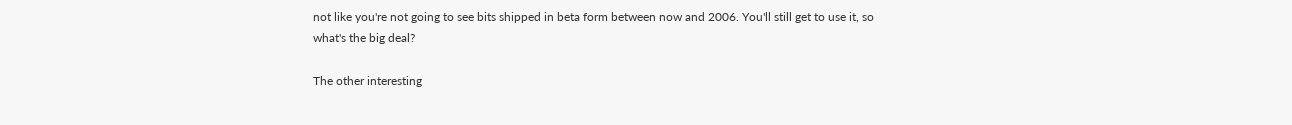not like you're not going to see bits shipped in beta form between now and 2006. You'll still get to use it, so what's the big deal?

The other interesting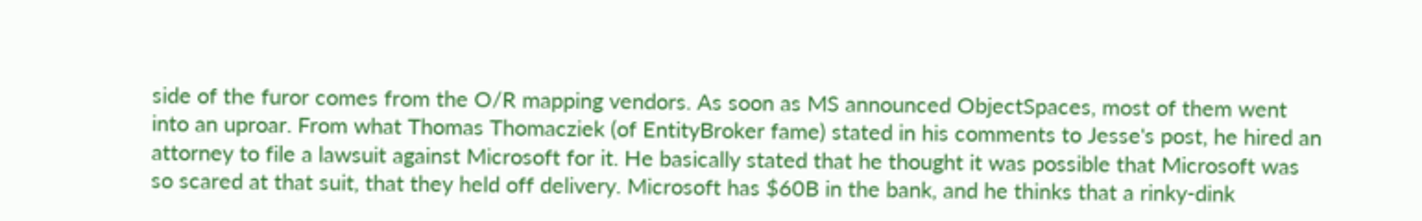side of the furor comes from the O/R mapping vendors. As soon as MS announced ObjectSpaces, most of them went into an uproar. From what Thomas Thomacziek (of EntityBroker fame) stated in his comments to Jesse's post, he hired an attorney to file a lawsuit against Microsoft for it. He basically stated that he thought it was possible that Microsoft was so scared at that suit, that they held off delivery. Microsoft has $60B in the bank, and he thinks that a rinky-dink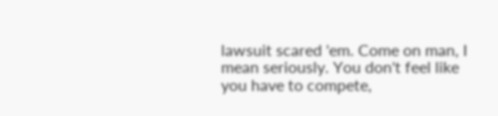lawsuit scared 'em. Come on man, I mean seriously. You don't feel like you have to compete,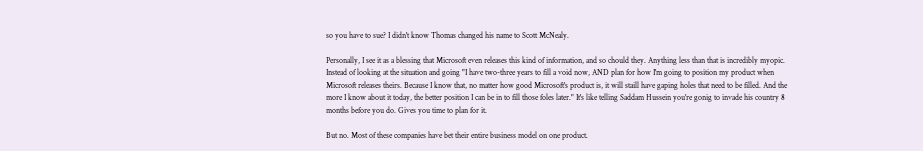so you have to sue? I didn't know Thomas changed his name to Scott McNealy.

Personally, I see it as a blessing that Microsoft even releases this kind of information, and so chould they. Anything less than that is incredibly myopic. Instead of looking at the situation and going "I have two-three years to fill a void now, AND plan for how I'm going to position my product when Microsoft releases theirs. Because I know that, no matter how good Microsoft's product is, it will staill have gaping holes that need to be filled. And the more I know about it today, the better position I can be in to fill those foles later." It's like telling Saddam Hussein you're gonig to invade his country 8 months before you do. Gives you time to plan for it.

But no. Most of these companies have bet their entire business model on one product.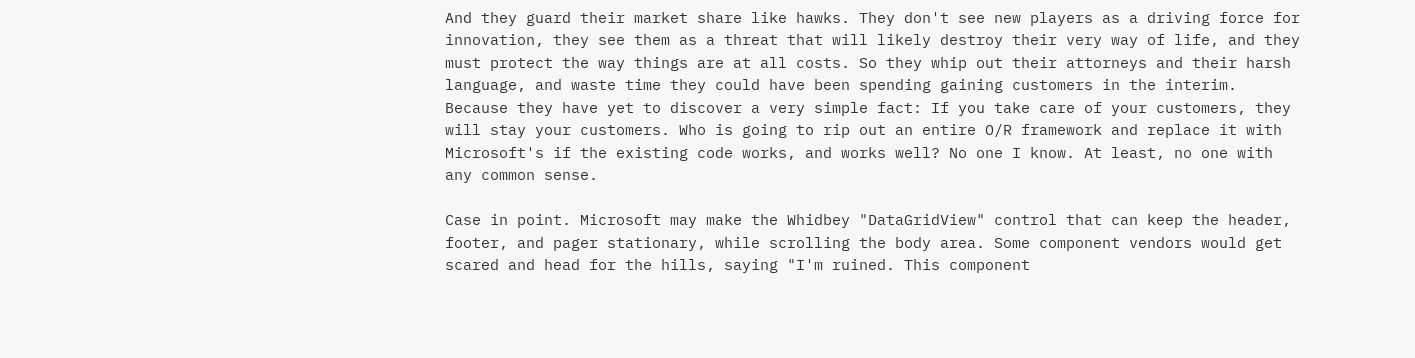And they guard their market share like hawks. They don't see new players as a driving force for innovation, they see them as a threat that will likely destroy their very way of life, and they must protect the way things are at all costs. So they whip out their attorneys and their harsh language, and waste time they could have been spending gaining customers in the interim. Because they have yet to discover a very simple fact: If you take care of your customers, they will stay your customers. Who is going to rip out an entire O/R framework and replace it with Microsoft's if the existing code works, and works well? No one I know. At least, no one with any common sense.

Case in point. Microsoft may make the Whidbey "DataGridView" control that can keep the header, footer, and pager stationary, while scrolling the body area. Some component vendors would get scared and head for the hills, saying "I'm ruined. This component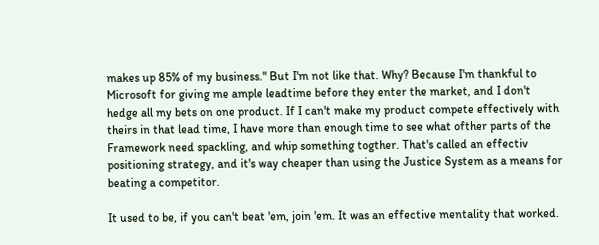makes up 85% of my business." But I'm not like that. Why? Because I'm thankful to Microsoft for giving me ample leadtime before they enter the market, and I don't hedge all my bets on one product. If I can't make my product compete effectively with theirs in that lead time, I have more than enough time to see what ofther parts of the Framework need spackling, and whip something togther. That's called an effectiv positioning strategy, and it's way cheaper than using the Justice System as a means for beating a competitor.

It used to be, if you can't beat 'em, join 'em. It was an effective mentality that worked.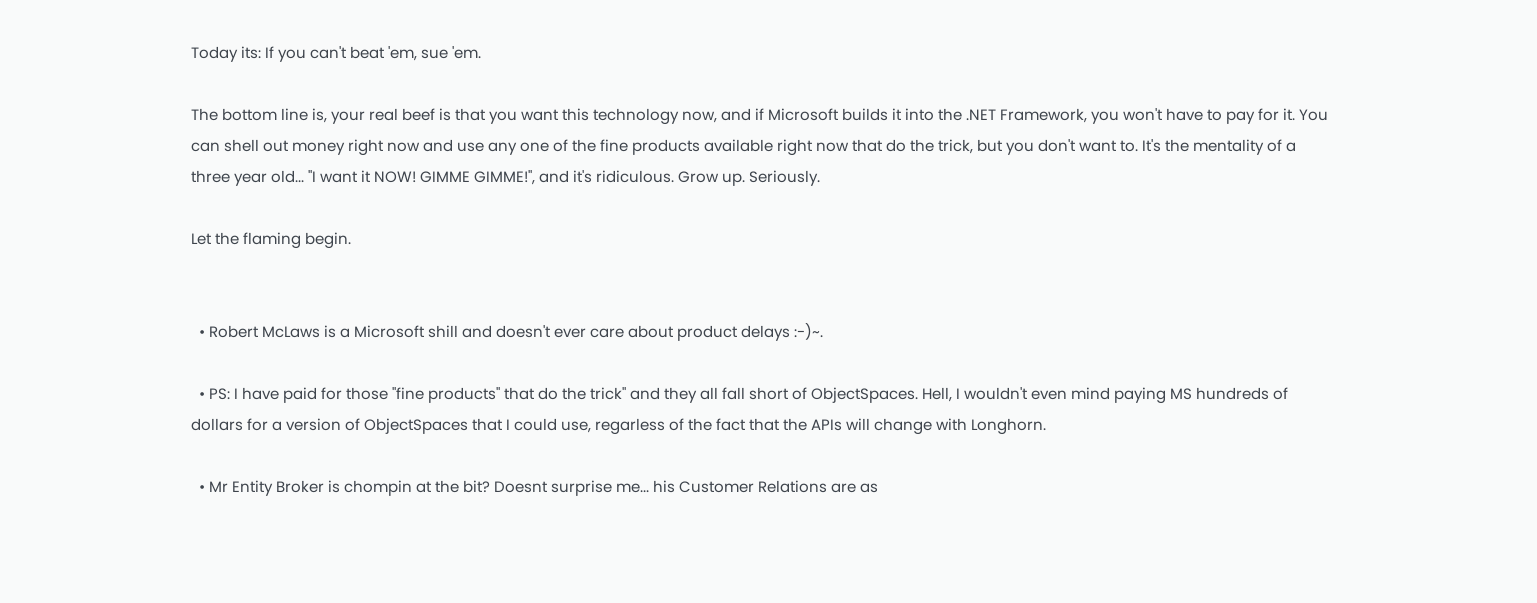Today its: If you can't beat 'em, sue 'em.

The bottom line is, your real beef is that you want this technology now, and if Microsoft builds it into the .NET Framework, you won't have to pay for it. You can shell out money right now and use any one of the fine products available right now that do the trick, but you don't want to. It's the mentality of a three year old... "I want it NOW! GIMME GIMME!", and it's ridiculous. Grow up. Seriously.

Let the flaming begin.


  • Robert McLaws is a Microsoft shill and doesn't ever care about product delays :-)~.

  • PS: I have paid for those "fine products" that do the trick" and they all fall short of ObjectSpaces. Hell, I wouldn't even mind paying MS hundreds of dollars for a version of ObjectSpaces that I could use, regarless of the fact that the APIs will change with Longhorn.

  • Mr Entity Broker is chompin at the bit? Doesnt surprise me... his Customer Relations are as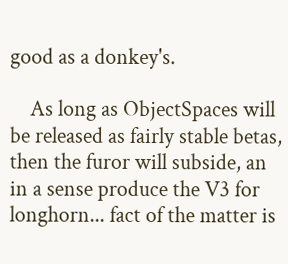good as a donkey's.

    As long as ObjectSpaces will be released as fairly stable betas, then the furor will subside, an in a sense produce the V3 for longhorn... fact of the matter is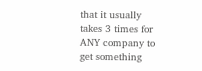that it usually takes 3 times for ANY company to get something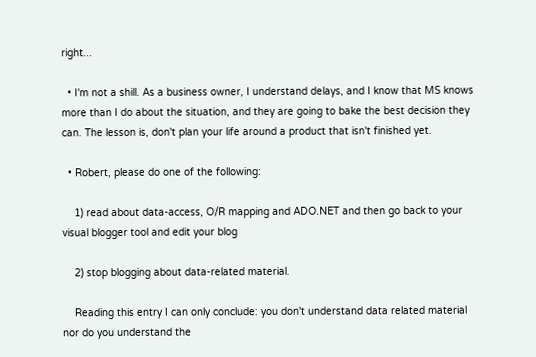right...

  • I'm not a shill. As a business owner, I understand delays, and I know that MS knows more than I do about the situation, and they are going to bake the best decision they can. The lesson is, don't plan your life around a product that isn't finished yet.

  • Robert, please do one of the following:

    1) read about data-access, O/R mapping and ADO.NET and then go back to your visual blogger tool and edit your blog

    2) stop blogging about data-related material.

    Reading this entry I can only conclude: you don't understand data related material nor do you understand the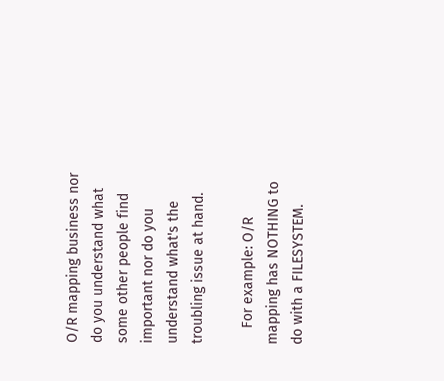O/R mapping business nor do you understand what some other people find important nor do you understand what's the troubling issue at hand.

    For example: O/R mapping has NOTHING to do with a FILESYSTEM.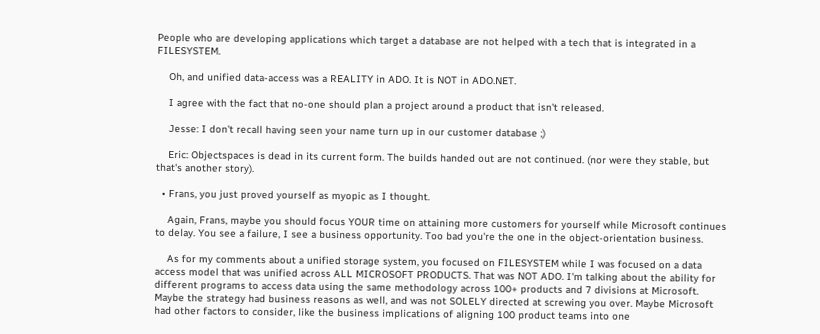People who are developing applications which target a database are not helped with a tech that is integrated in a FILESYSTEM.

    Oh, and unified data-access was a REALITY in ADO. It is NOT in ADO.NET.

    I agree with the fact that no-one should plan a project around a product that isn't released.

    Jesse: I don't recall having seen your name turn up in our customer database ;)

    Eric: Objectspaces is dead in its current form. The builds handed out are not continued. (nor were they stable, but that's another story).

  • Frans, you just proved yourself as myopic as I thought.

    Again, Frans, maybe you should focus YOUR time on attaining more customers for yourself while Microsoft continues to delay. You see a failure, I see a business opportunity. Too bad you're the one in the object-orientation business.

    As for my comments about a unified storage system, you focused on FILESYSTEM while I was focused on a data access model that was unified across ALL MICROSOFT PRODUCTS. That was NOT ADO. I'm talking about the ability for different programs to access data using the same methodology across 100+ products and 7 divisions at Microsoft. Maybe the strategy had business reasons as well, and was not SOLELY directed at screwing you over. Maybe Microsoft had other factors to consider, like the business implications of aligning 100 product teams into one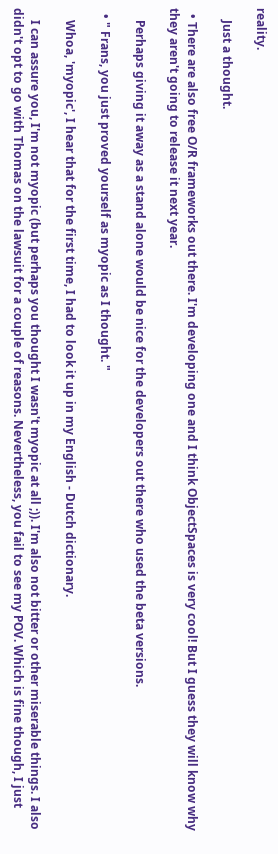reality.

    Just a thought.

  • There are also free O/R frameworks out there. I'm developing one and I think ObjectSpaces is very cool! But I guess they will know why they aren't going to release it next year.

    Perhaps giving it away as a stand alone would be nice for the developers out there who used the beta versions.

  • " Frans, you just proved yourself as myopic as I thought. "

    Whoa, 'myopic', I hear that for the first time, I had to look it up in my English - Dutch dictionary.

    I can assure you, I'm not myopic (but perhaps you thought I wasn't myopic at all ;)). I'm also not bitter or other miserable things. I also didn't opt to go with Thomas on the lawsuit for a couple of reasons. Nevertheless, you fail to see my POV. Which is fine though, I just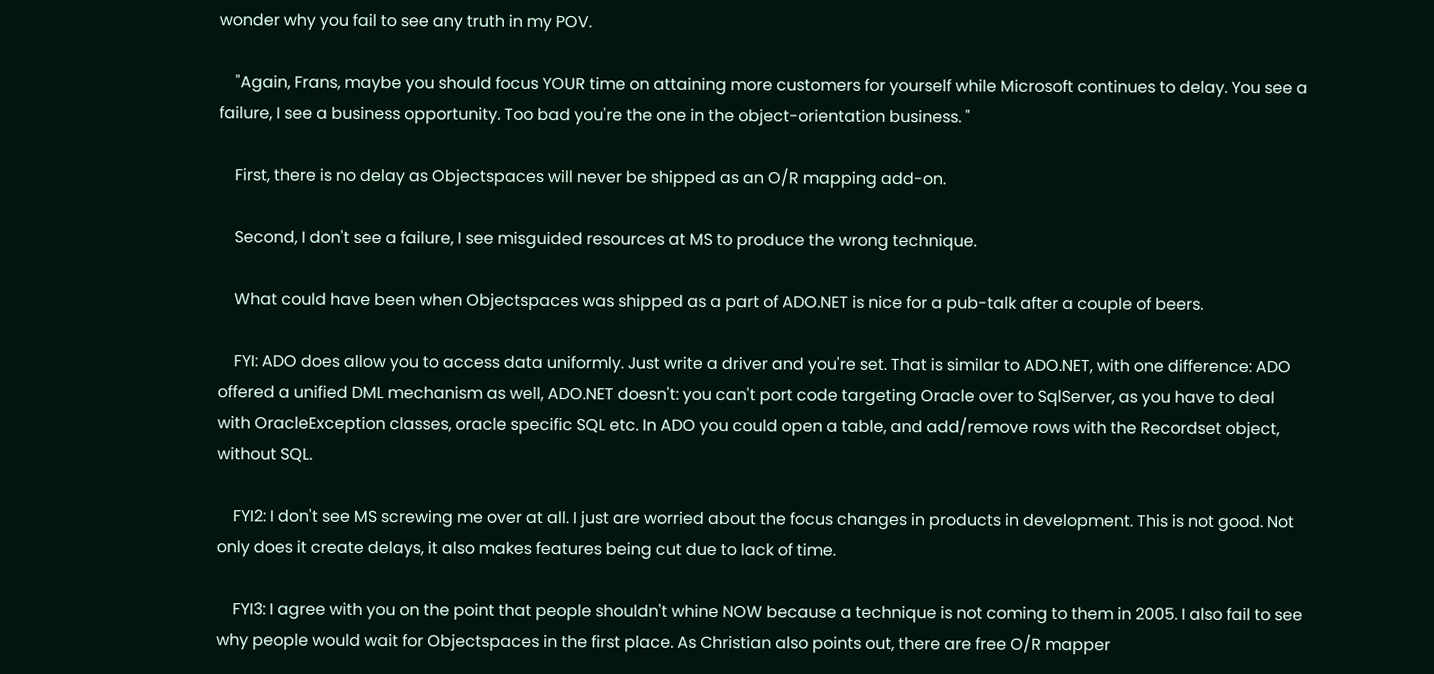wonder why you fail to see any truth in my POV.

    "Again, Frans, maybe you should focus YOUR time on attaining more customers for yourself while Microsoft continues to delay. You see a failure, I see a business opportunity. Too bad you're the one in the object-orientation business. "

    First, there is no delay as Objectspaces will never be shipped as an O/R mapping add-on.

    Second, I don't see a failure, I see misguided resources at MS to produce the wrong technique.

    What could have been when Objectspaces was shipped as a part of ADO.NET is nice for a pub-talk after a couple of beers.

    FYI: ADO does allow you to access data uniformly. Just write a driver and you're set. That is similar to ADO.NET, with one difference: ADO offered a unified DML mechanism as well, ADO.NET doesn't: you can't port code targeting Oracle over to SqlServer, as you have to deal with OracleException classes, oracle specific SQL etc. In ADO you could open a table, and add/remove rows with the Recordset object, without SQL.

    FYI2: I don't see MS screwing me over at all. I just are worried about the focus changes in products in development. This is not good. Not only does it create delays, it also makes features being cut due to lack of time.

    FYI3: I agree with you on the point that people shouldn't whine NOW because a technique is not coming to them in 2005. I also fail to see why people would wait for Objectspaces in the first place. As Christian also points out, there are free O/R mapper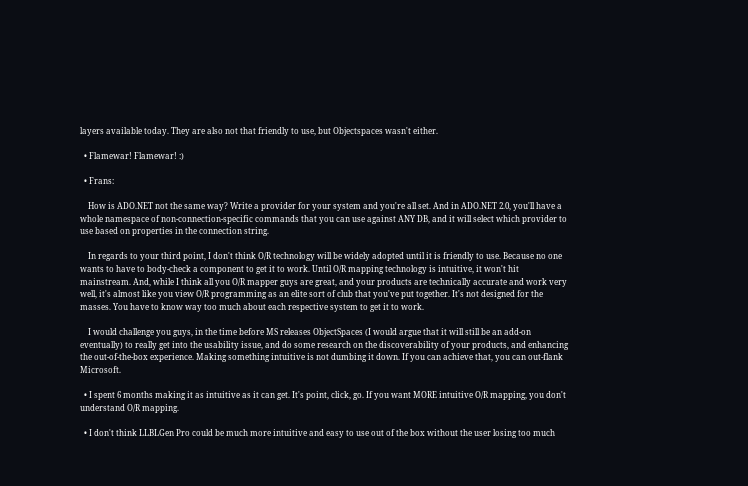layers available today. They are also not that friendly to use, but Objectspaces wasn't either.

  • Flamewar! Flamewar! :)

  • Frans:

    How is ADO.NET not the same way? Write a provider for your system and you're all set. And in ADO.NET 2.0, you'll have a whole namespace of non-connection-specific commands that you can use against ANY DB, and it will select which provider to use based on properties in the connection string.

    In regards to your third point, I don't think O/R technology will be widely adopted until it is friendly to use. Because no one wants to have to body-check a component to get it to work. Until O/R mapping technology is intuitive, it won't hit mainstream. And, while I think all you O/R mapper guys are great, and your products are technically accurate and work very well, it's almost like you view O/R programming as an elite sort of club that you've put together. It's not designed for the masses. You have to know way too much about each respective system to get it to work.

    I would challenge you guys, in the time before MS releases ObjectSpaces (I would argue that it will still be an add-on eventually) to really get into the usability issue, and do some research on the discoverability of your products, and enhancing the out-of-the-box experience. Making something intuitive is not dumbing it down. If you can achieve that, you can out-flank Microsoft.

  • I spent 6 months making it as intuitive as it can get. It's point, click, go. If you want MORE intuitive O/R mapping, you don't understand O/R mapping.

  • I don't think LLBLGen Pro could be much more intuitive and easy to use out of the box without the user losing too much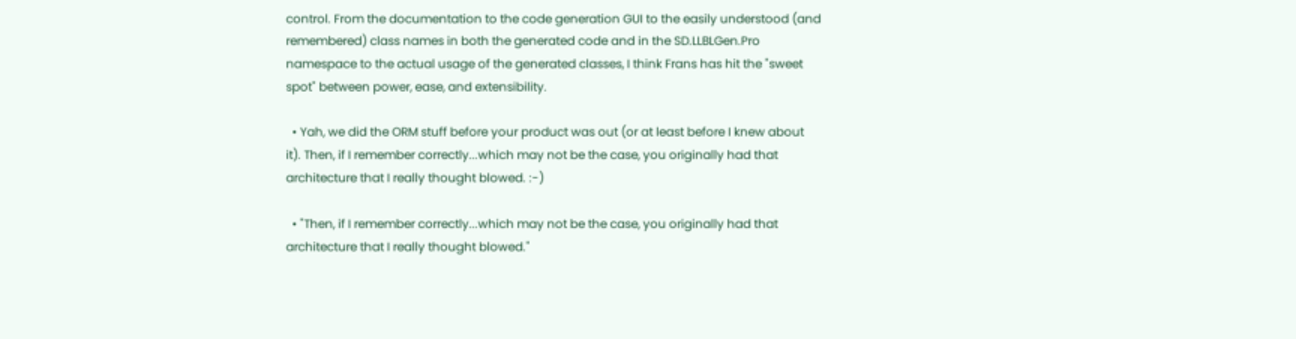control. From the documentation to the code generation GUI to the easily understood (and remembered) class names in both the generated code and in the SD.LLBLGen.Pro namespace to the actual usage of the generated classes, I think Frans has hit the "sweet spot" between power, ease, and extensibility.

  • Yah, we did the ORM stuff before your product was out (or at least before I knew about it). Then, if I remember correctly...which may not be the case, you originally had that architecture that I really thought blowed. :-)

  • "Then, if I remember correctly...which may not be the case, you originally had that architecture that I really thought blowed."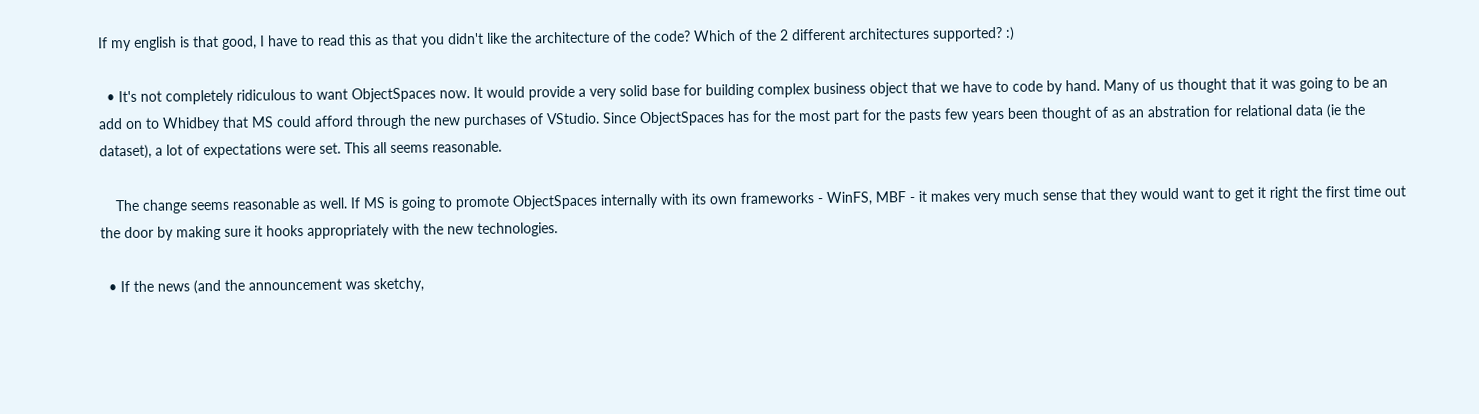If my english is that good, I have to read this as that you didn't like the architecture of the code? Which of the 2 different architectures supported? :)

  • It's not completely ridiculous to want ObjectSpaces now. It would provide a very solid base for building complex business object that we have to code by hand. Many of us thought that it was going to be an add on to Whidbey that MS could afford through the new purchases of VStudio. Since ObjectSpaces has for the most part for the pasts few years been thought of as an abstration for relational data (ie the dataset), a lot of expectations were set. This all seems reasonable.

    The change seems reasonable as well. If MS is going to promote ObjectSpaces internally with its own frameworks - WinFS, MBF - it makes very much sense that they would want to get it right the first time out the door by making sure it hooks appropriately with the new technologies.

  • If the news (and the announcement was sketchy,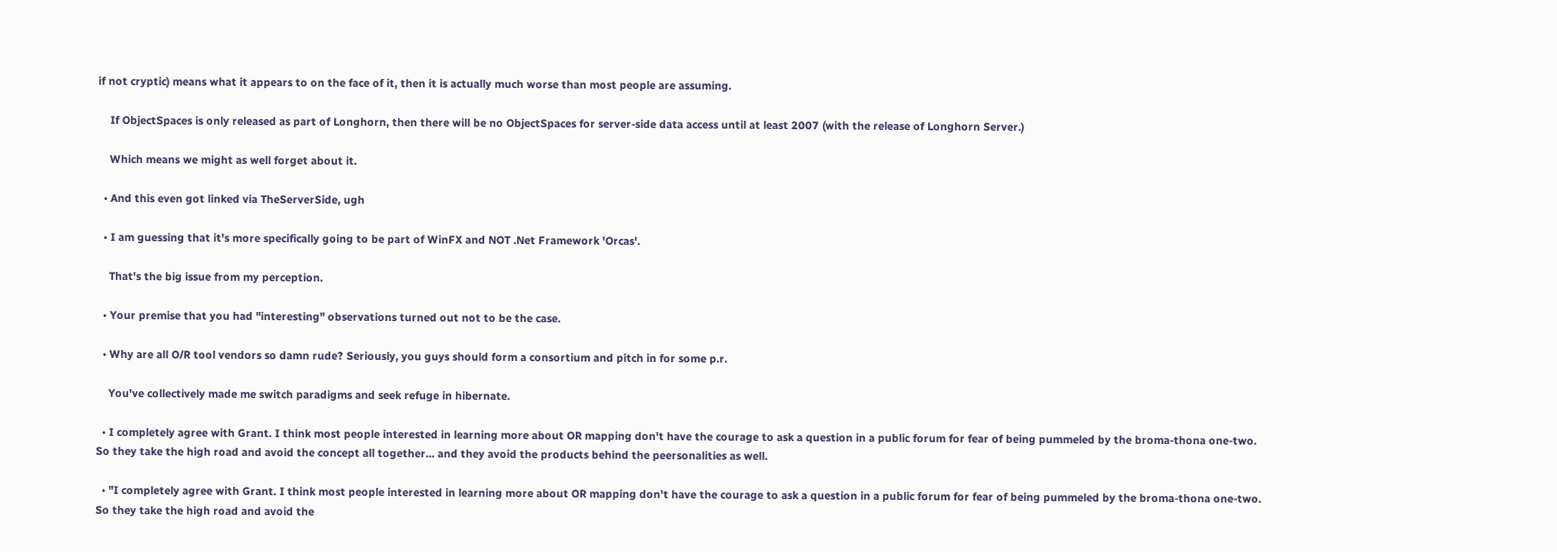if not cryptic) means what it appears to on the face of it, then it is actually much worse than most people are assuming.

    If ObjectSpaces is only released as part of Longhorn, then there will be no ObjectSpaces for server-side data access until at least 2007 (with the release of Longhorn Server.)

    Which means we might as well forget about it.

  • And this even got linked via TheServerSide, ugh

  • I am guessing that it's more specifically going to be part of WinFX and NOT .Net Framework 'Orcas'.

    That's the big issue from my perception.

  • Your premise that you had "interesting" observations turned out not to be the case.

  • Why are all O/R tool vendors so damn rude? Seriously, you guys should form a consortium and pitch in for some p.r.

    You've collectively made me switch paradigms and seek refuge in hibernate.

  • I completely agree with Grant. I think most people interested in learning more about OR mapping don't have the courage to ask a question in a public forum for fear of being pummeled by the broma-thona one-two. So they take the high road and avoid the concept all together... and they avoid the products behind the peersonalities as well.

  • "I completely agree with Grant. I think most people interested in learning more about OR mapping don't have the courage to ask a question in a public forum for fear of being pummeled by the broma-thona one-two. So they take the high road and avoid the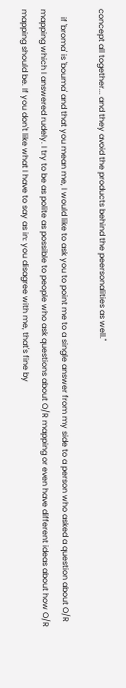concept all together... and they avoid the products behind the peersonalities as well."

    if 'broma' is 'bouma' and that you mean me, I would like to ask you to point me to a single answer from my side to a person who asked a question about O/R mapping which I answered rudely. I try to be as polite as possible to people who ask questions about O/R mapping or even have different ideas about how O/R mapping should be. If you don't like what I have to say as in: you disagree with me, that's fine by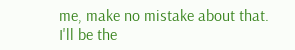me, make no mistake about that. I'll be the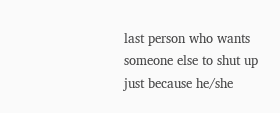last person who wants someone else to shut up just because he/she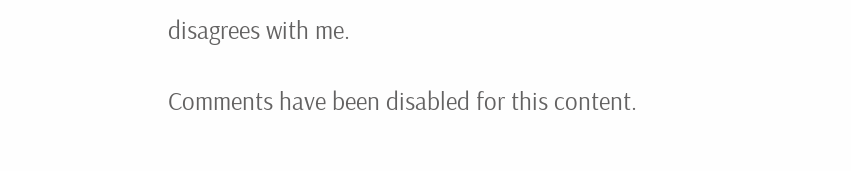disagrees with me.

Comments have been disabled for this content.